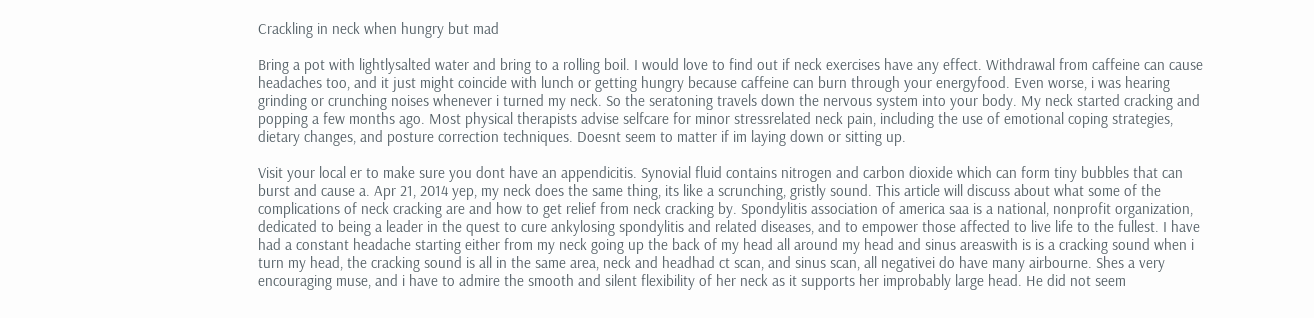Crackling in neck when hungry but mad

Bring a pot with lightlysalted water and bring to a rolling boil. I would love to find out if neck exercises have any effect. Withdrawal from caffeine can cause headaches too, and it just might coincide with lunch or getting hungry because caffeine can burn through your energyfood. Even worse, i was hearing grinding or crunching noises whenever i turned my neck. So the seratoning travels down the nervous system into your body. My neck started cracking and popping a few months ago. Most physical therapists advise selfcare for minor stressrelated neck pain, including the use of emotional coping strategies, dietary changes, and posture correction techniques. Doesnt seem to matter if im laying down or sitting up.

Visit your local er to make sure you dont have an appendicitis. Synovial fluid contains nitrogen and carbon dioxide which can form tiny bubbles that can burst and cause a. Apr 21, 2014 yep, my neck does the same thing, its like a scrunching, gristly sound. This article will discuss about what some of the complications of neck cracking are and how to get relief from neck cracking by. Spondylitis association of america saa is a national, nonprofit organization, dedicated to being a leader in the quest to cure ankylosing spondylitis and related diseases, and to empower those affected to live life to the fullest. I have had a constant headache starting either from my neck going up the back of my head all around my head and sinus areaswith is is a cracking sound when i turn my head, the cracking sound is all in the same area, neck and headhad ct scan, and sinus scan, all negativei do have many airbourne. Shes a very encouraging muse, and i have to admire the smooth and silent flexibility of her neck as it supports her improbably large head. He did not seem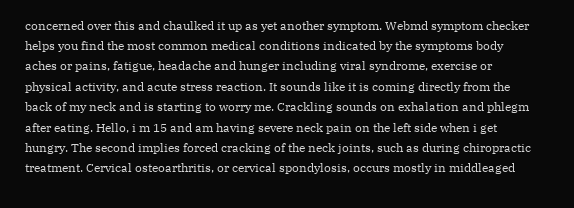concerned over this and chaulked it up as yet another symptom. Webmd symptom checker helps you find the most common medical conditions indicated by the symptoms body aches or pains, fatigue, headache and hunger including viral syndrome, exercise or physical activity, and acute stress reaction. It sounds like it is coming directly from the back of my neck and is starting to worry me. Crackling sounds on exhalation and phlegm after eating. Hello, i m 15 and am having severe neck pain on the left side when i get hungry. The second implies forced cracking of the neck joints, such as during chiropractic treatment. Cervical osteoarthritis, or cervical spondylosis, occurs mostly in middleaged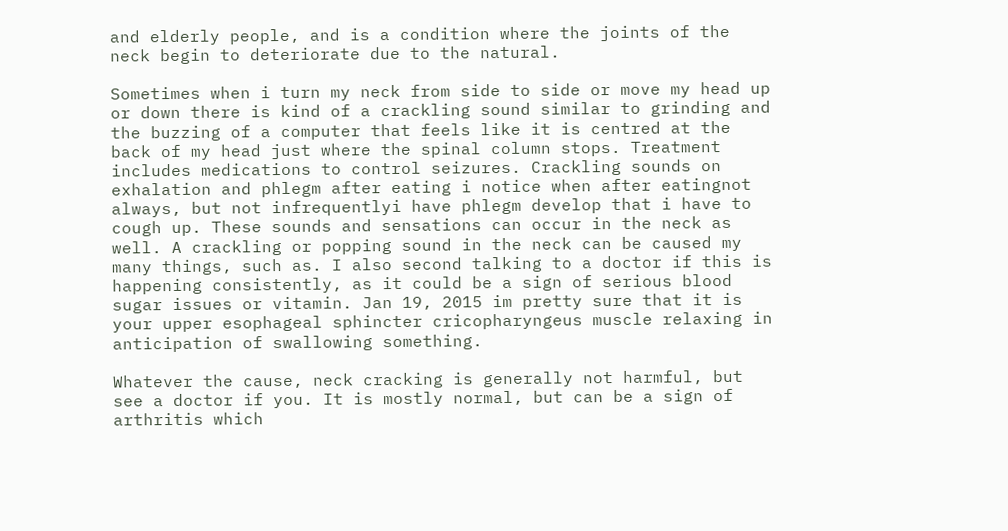and elderly people, and is a condition where the joints of the neck begin to deteriorate due to the natural.

Sometimes when i turn my neck from side to side or move my head up or down there is kind of a crackling sound similar to grinding and the buzzing of a computer that feels like it is centred at the back of my head just where the spinal column stops. Treatment includes medications to control seizures. Crackling sounds on exhalation and phlegm after eating i notice when after eatingnot always, but not infrequentlyi have phlegm develop that i have to cough up. These sounds and sensations can occur in the neck as well. A crackling or popping sound in the neck can be caused my many things, such as. I also second talking to a doctor if this is happening consistently, as it could be a sign of serious blood sugar issues or vitamin. Jan 19, 2015 im pretty sure that it is your upper esophageal sphincter cricopharyngeus muscle relaxing in anticipation of swallowing something.

Whatever the cause, neck cracking is generally not harmful, but see a doctor if you. It is mostly normal, but can be a sign of arthritis which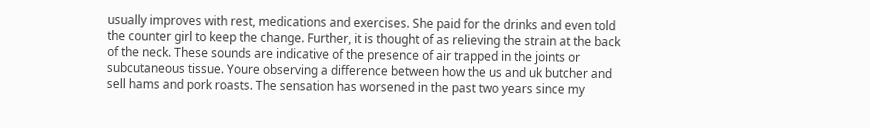usually improves with rest, medications and exercises. She paid for the drinks and even told the counter girl to keep the change. Further, it is thought of as relieving the strain at the back of the neck. These sounds are indicative of the presence of air trapped in the joints or subcutaneous tissue. Youre observing a difference between how the us and uk butcher and sell hams and pork roasts. The sensation has worsened in the past two years since my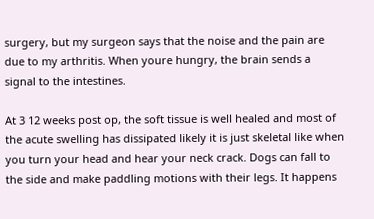surgery, but my surgeon says that the noise and the pain are due to my arthritis. When youre hungry, the brain sends a signal to the intestines.

At 3 12 weeks post op, the soft tissue is well healed and most of the acute swelling has dissipated likely it is just skeletal like when you turn your head and hear your neck crack. Dogs can fall to the side and make paddling motions with their legs. It happens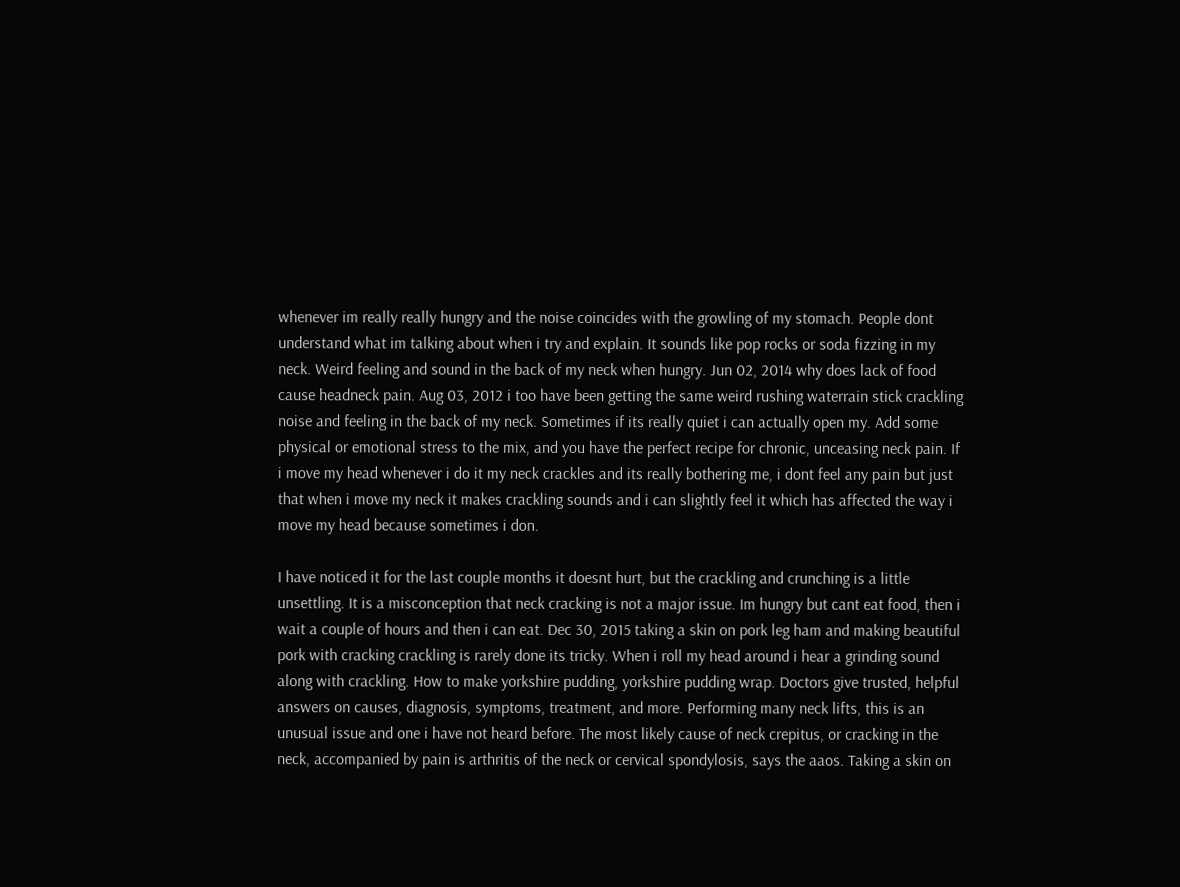whenever im really really hungry and the noise coincides with the growling of my stomach. People dont understand what im talking about when i try and explain. It sounds like pop rocks or soda fizzing in my neck. Weird feeling and sound in the back of my neck when hungry. Jun 02, 2014 why does lack of food cause headneck pain. Aug 03, 2012 i too have been getting the same weird rushing waterrain stick crackling noise and feeling in the back of my neck. Sometimes if its really quiet i can actually open my. Add some physical or emotional stress to the mix, and you have the perfect recipe for chronic, unceasing neck pain. If i move my head whenever i do it my neck crackles and its really bothering me, i dont feel any pain but just that when i move my neck it makes crackling sounds and i can slightly feel it which has affected the way i move my head because sometimes i don.

I have noticed it for the last couple months it doesnt hurt, but the crackling and crunching is a little unsettling. It is a misconception that neck cracking is not a major issue. Im hungry but cant eat food, then i wait a couple of hours and then i can eat. Dec 30, 2015 taking a skin on pork leg ham and making beautiful pork with cracking crackling is rarely done its tricky. When i roll my head around i hear a grinding sound along with crackling. How to make yorkshire pudding, yorkshire pudding wrap. Doctors give trusted, helpful answers on causes, diagnosis, symptoms, treatment, and more. Performing many neck lifts, this is an unusual issue and one i have not heard before. The most likely cause of neck crepitus, or cracking in the neck, accompanied by pain is arthritis of the neck or cervical spondylosis, says the aaos. Taking a skin on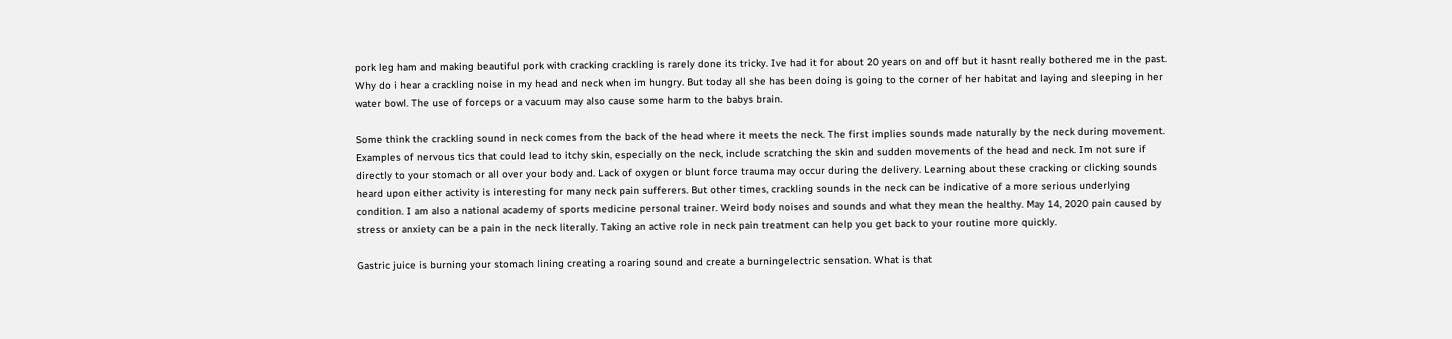pork leg ham and making beautiful pork with cracking crackling is rarely done its tricky. Ive had it for about 20 years on and off but it hasnt really bothered me in the past. Why do i hear a crackling noise in my head and neck when im hungry. But today all she has been doing is going to the corner of her habitat and laying and sleeping in her water bowl. The use of forceps or a vacuum may also cause some harm to the babys brain.

Some think the crackling sound in neck comes from the back of the head where it meets the neck. The first implies sounds made naturally by the neck during movement. Examples of nervous tics that could lead to itchy skin, especially on the neck, include scratching the skin and sudden movements of the head and neck. Im not sure if directly to your stomach or all over your body and. Lack of oxygen or blunt force trauma may occur during the delivery. Learning about these cracking or clicking sounds heard upon either activity is interesting for many neck pain sufferers. But other times, crackling sounds in the neck can be indicative of a more serious underlying condition. I am also a national academy of sports medicine personal trainer. Weird body noises and sounds and what they mean the healthy. May 14, 2020 pain caused by stress or anxiety can be a pain in the neck literally. Taking an active role in neck pain treatment can help you get back to your routine more quickly.

Gastric juice is burning your stomach lining creating a roaring sound and create a burningelectric sensation. What is that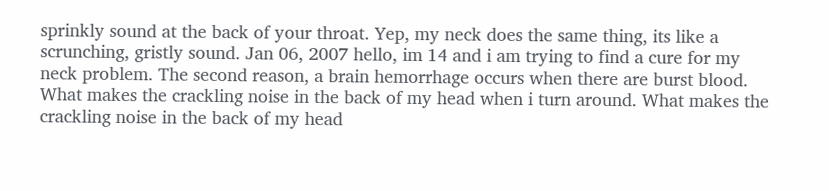sprinkly sound at the back of your throat. Yep, my neck does the same thing, its like a scrunching, gristly sound. Jan 06, 2007 hello, im 14 and i am trying to find a cure for my neck problem. The second reason, a brain hemorrhage occurs when there are burst blood. What makes the crackling noise in the back of my head when i turn around. What makes the crackling noise in the back of my head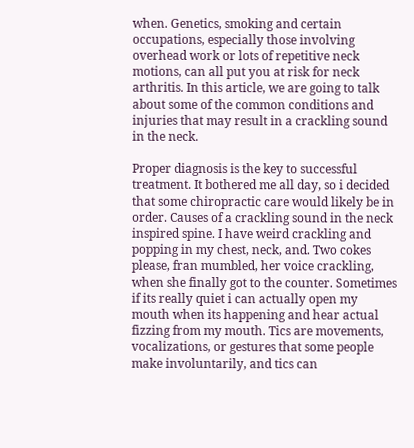when. Genetics, smoking and certain occupations, especially those involving overhead work or lots of repetitive neck motions, can all put you at risk for neck arthritis. In this article, we are going to talk about some of the common conditions and injuries that may result in a crackling sound in the neck.

Proper diagnosis is the key to successful treatment. It bothered me all day, so i decided that some chiropractic care would likely be in order. Causes of a crackling sound in the neck inspired spine. I have weird crackling and popping in my chest, neck, and. Two cokes please, fran mumbled, her voice crackling, when she finally got to the counter. Sometimes if its really quiet i can actually open my mouth when its happening and hear actual fizzing from my mouth. Tics are movements, vocalizations, or gestures that some people make involuntarily, and tics can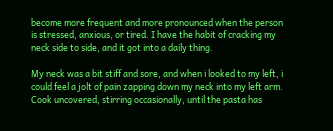become more frequent and more pronounced when the person is stressed, anxious, or tired. I have the habit of cracking my neck side to side, and it got into a daily thing.

My neck was a bit stiff and sore, and when i looked to my left, i could feel a jolt of pain zapping down my neck into my left arm. Cook uncovered, stirring occasionally, until the pasta has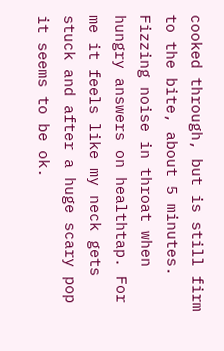cooked through, but is still firm to the bite, about 5 minutes. Fizzing noise in throat when hungry answers on healthtap. For me it feels like my neck gets stuck and after a huge scary pop it seems to be ok.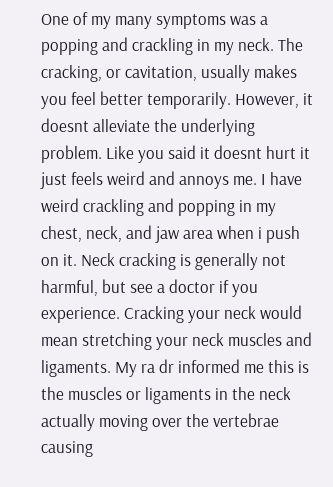One of my many symptoms was a popping and crackling in my neck. The cracking, or cavitation, usually makes you feel better temporarily. However, it doesnt alleviate the underlying problem. Like you said it doesnt hurt it just feels weird and annoys me. I have weird crackling and popping in my chest, neck, and jaw area when i push on it. Neck cracking is generally not harmful, but see a doctor if you experience. Cracking your neck would mean stretching your neck muscles and ligaments. My ra dr informed me this is the muscles or ligaments in the neck actually moving over the vertebrae causing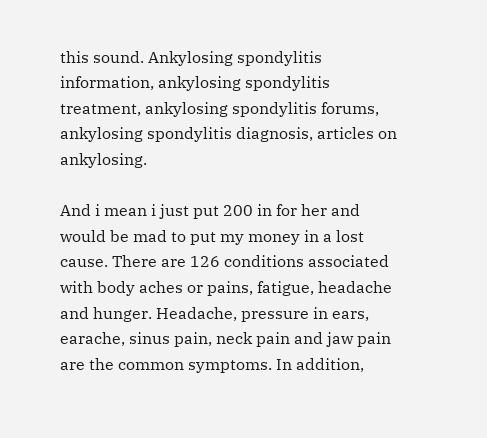this sound. Ankylosing spondylitis information, ankylosing spondylitis treatment, ankylosing spondylitis forums, ankylosing spondylitis diagnosis, articles on ankylosing.

And i mean i just put 200 in for her and would be mad to put my money in a lost cause. There are 126 conditions associated with body aches or pains, fatigue, headache and hunger. Headache, pressure in ears, earache, sinus pain, neck pain and jaw pain are the common symptoms. In addition,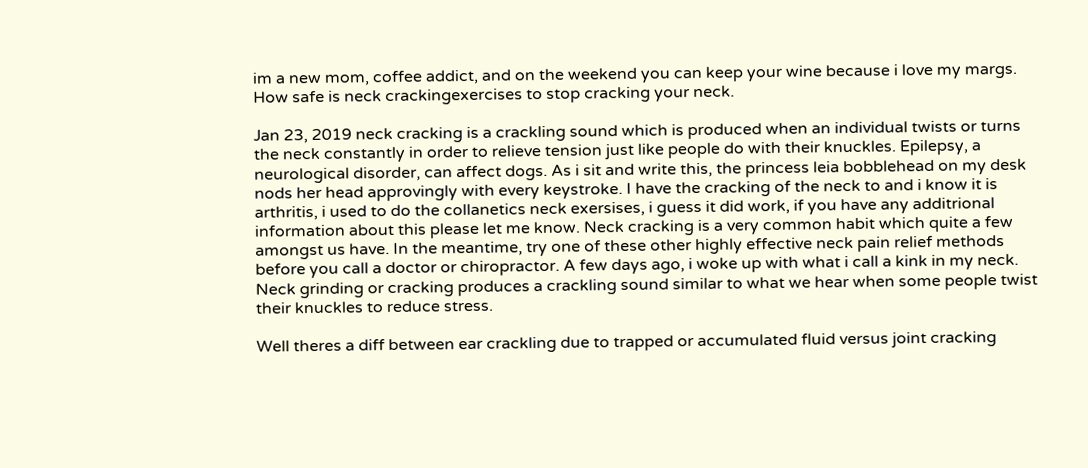im a new mom, coffee addict, and on the weekend you can keep your wine because i love my margs. How safe is neck crackingexercises to stop cracking your neck.

Jan 23, 2019 neck cracking is a crackling sound which is produced when an individual twists or turns the neck constantly in order to relieve tension just like people do with their knuckles. Epilepsy, a neurological disorder, can affect dogs. As i sit and write this, the princess leia bobblehead on my desk nods her head approvingly with every keystroke. I have the cracking of the neck to and i know it is arthritis, i used to do the collanetics neck exersises, i guess it did work, if you have any additrional information about this please let me know. Neck cracking is a very common habit which quite a few amongst us have. In the meantime, try one of these other highly effective neck pain relief methods before you call a doctor or chiropractor. A few days ago, i woke up with what i call a kink in my neck. Neck grinding or cracking produces a crackling sound similar to what we hear when some people twist their knuckles to reduce stress.

Well theres a diff between ear crackling due to trapped or accumulated fluid versus joint cracking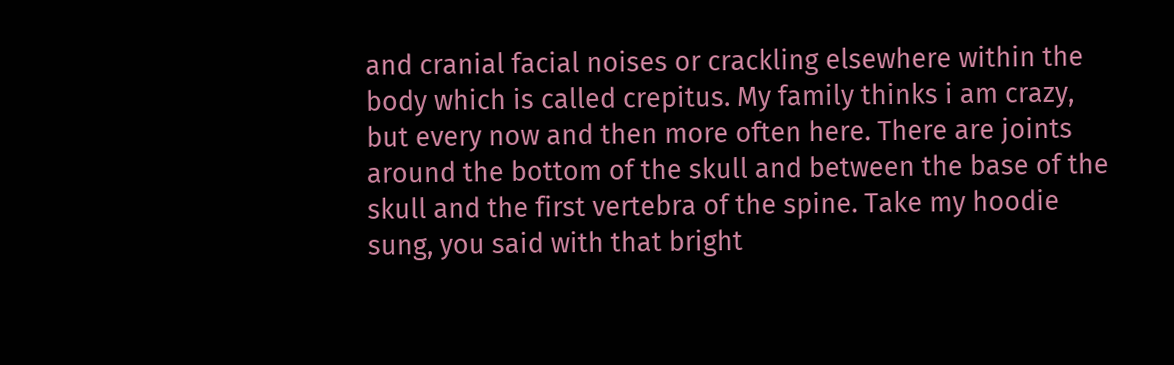and cranial facial noises or crackling elsewhere within the body which is called crepitus. My family thinks i am crazy, but every now and then more often here. There are joints around the bottom of the skull and between the base of the skull and the first vertebra of the spine. Take my hoodie sung, you said with that bright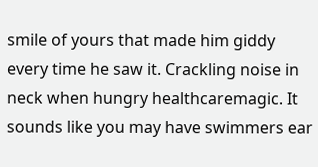smile of yours that made him giddy every time he saw it. Crackling noise in neck when hungry healthcaremagic. It sounds like you may have swimmers ear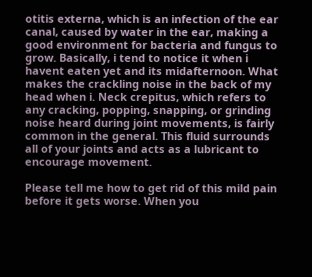otitis externa, which is an infection of the ear canal, caused by water in the ear, making a good environment for bacteria and fungus to grow. Basically, i tend to notice it when i havent eaten yet and its midafternoon. What makes the crackling noise in the back of my head when i. Neck crepitus, which refers to any cracking, popping, snapping, or grinding noise heard during joint movements, is fairly common in the general. This fluid surrounds all of your joints and acts as a lubricant to encourage movement.

Please tell me how to get rid of this mild pain before it gets worse. When you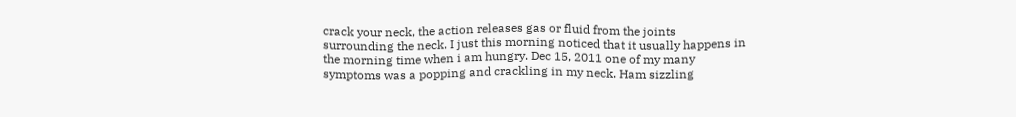crack your neck, the action releases gas or fluid from the joints surrounding the neck. I just this morning noticed that it usually happens in the morning time when i am hungry. Dec 15, 2011 one of my many symptoms was a popping and crackling in my neck. Ham sizzling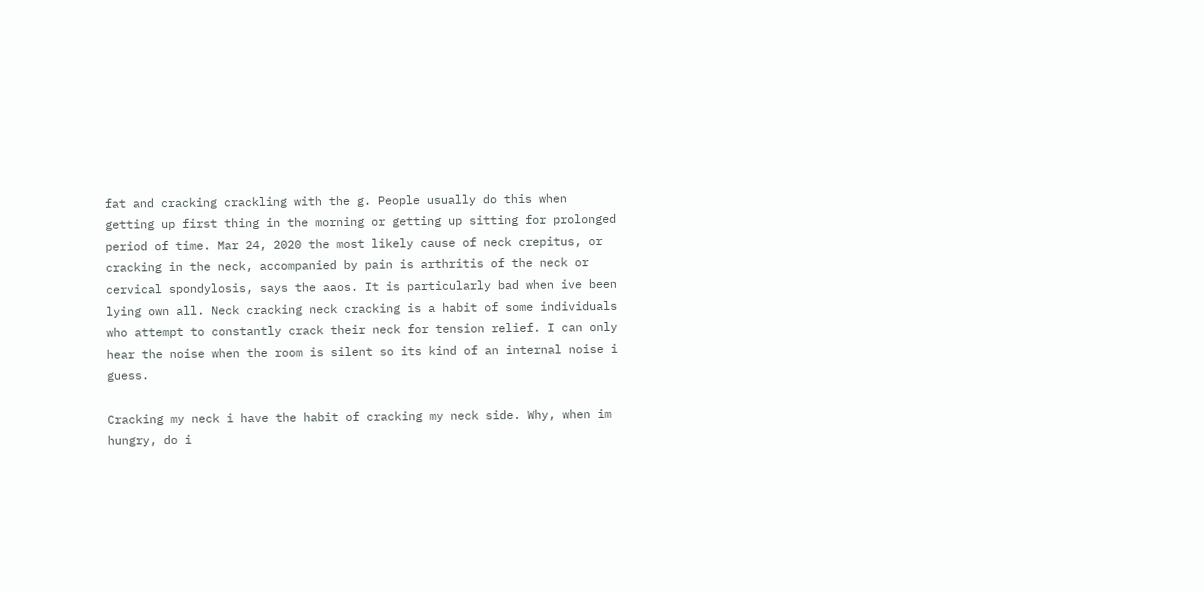fat and cracking crackling with the g. People usually do this when getting up first thing in the morning or getting up sitting for prolonged period of time. Mar 24, 2020 the most likely cause of neck crepitus, or cracking in the neck, accompanied by pain is arthritis of the neck or cervical spondylosis, says the aaos. It is particularly bad when ive been lying own all. Neck cracking neck cracking is a habit of some individuals who attempt to constantly crack their neck for tension relief. I can only hear the noise when the room is silent so its kind of an internal noise i guess.

Cracking my neck i have the habit of cracking my neck side. Why, when im hungry, do i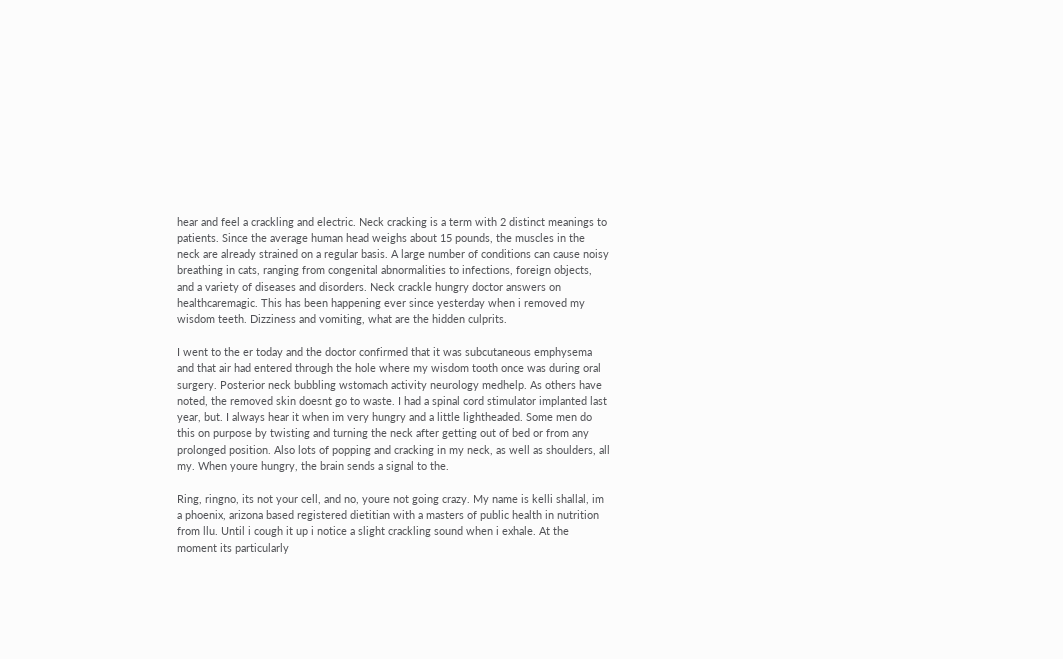hear and feel a crackling and electric. Neck cracking is a term with 2 distinct meanings to patients. Since the average human head weighs about 15 pounds, the muscles in the neck are already strained on a regular basis. A large number of conditions can cause noisy breathing in cats, ranging from congenital abnormalities to infections, foreign objects, and a variety of diseases and disorders. Neck crackle hungry doctor answers on healthcaremagic. This has been happening ever since yesterday when i removed my wisdom teeth. Dizziness and vomiting, what are the hidden culprits.

I went to the er today and the doctor confirmed that it was subcutaneous emphysema and that air had entered through the hole where my wisdom tooth once was during oral surgery. Posterior neck bubbling wstomach activity neurology medhelp. As others have noted, the removed skin doesnt go to waste. I had a spinal cord stimulator implanted last year, but. I always hear it when im very hungry and a little lightheaded. Some men do this on purpose by twisting and turning the neck after getting out of bed or from any prolonged position. Also lots of popping and cracking in my neck, as well as shoulders, all my. When youre hungry, the brain sends a signal to the.

Ring, ringno, its not your cell, and no, youre not going crazy. My name is kelli shallal, im a phoenix, arizona based registered dietitian with a masters of public health in nutrition from llu. Until i cough it up i notice a slight crackling sound when i exhale. At the moment its particularly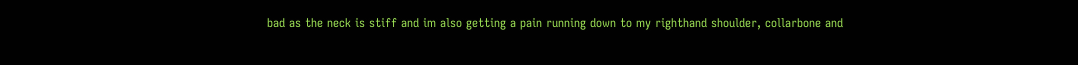bad as the neck is stiff and im also getting a pain running down to my righthand shoulder, collarbone and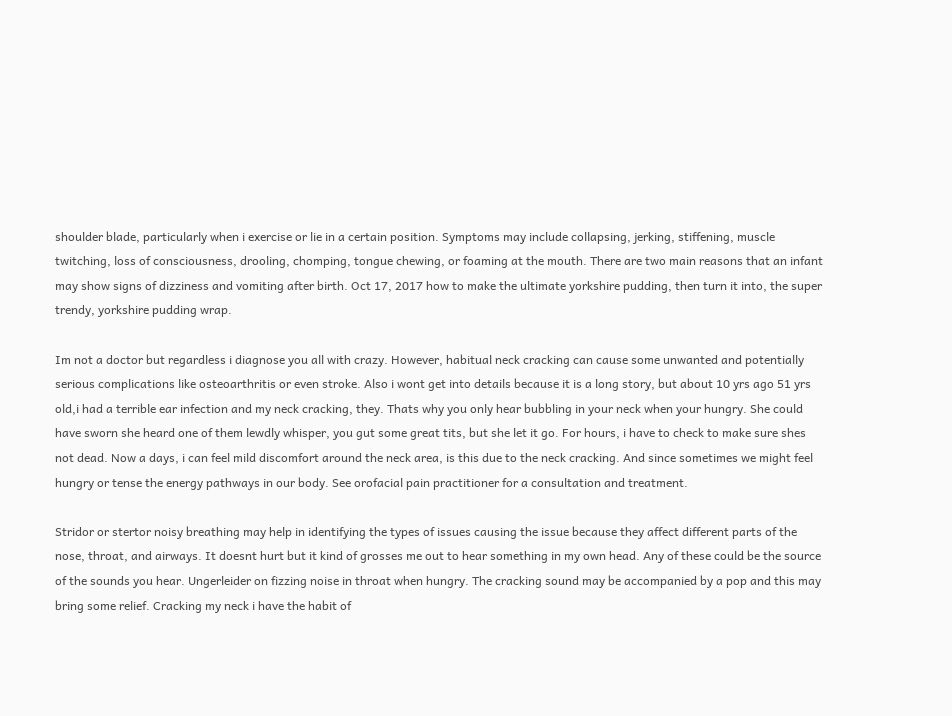shoulder blade, particularly when i exercise or lie in a certain position. Symptoms may include collapsing, jerking, stiffening, muscle twitching, loss of consciousness, drooling, chomping, tongue chewing, or foaming at the mouth. There are two main reasons that an infant may show signs of dizziness and vomiting after birth. Oct 17, 2017 how to make the ultimate yorkshire pudding, then turn it into, the super trendy, yorkshire pudding wrap.

Im not a doctor but regardless i diagnose you all with crazy. However, habitual neck cracking can cause some unwanted and potentially serious complications like osteoarthritis or even stroke. Also i wont get into details because it is a long story, but about 10 yrs ago 51 yrs old,i had a terrible ear infection and my neck cracking, they. Thats why you only hear bubbling in your neck when your hungry. She could have sworn she heard one of them lewdly whisper, you gut some great tits, but she let it go. For hours, i have to check to make sure shes not dead. Now a days, i can feel mild discomfort around the neck area, is this due to the neck cracking. And since sometimes we might feel hungry or tense the energy pathways in our body. See orofacial pain practitioner for a consultation and treatment.

Stridor or stertor noisy breathing may help in identifying the types of issues causing the issue because they affect different parts of the nose, throat, and airways. It doesnt hurt but it kind of grosses me out to hear something in my own head. Any of these could be the source of the sounds you hear. Ungerleider on fizzing noise in throat when hungry. The cracking sound may be accompanied by a pop and this may bring some relief. Cracking my neck i have the habit of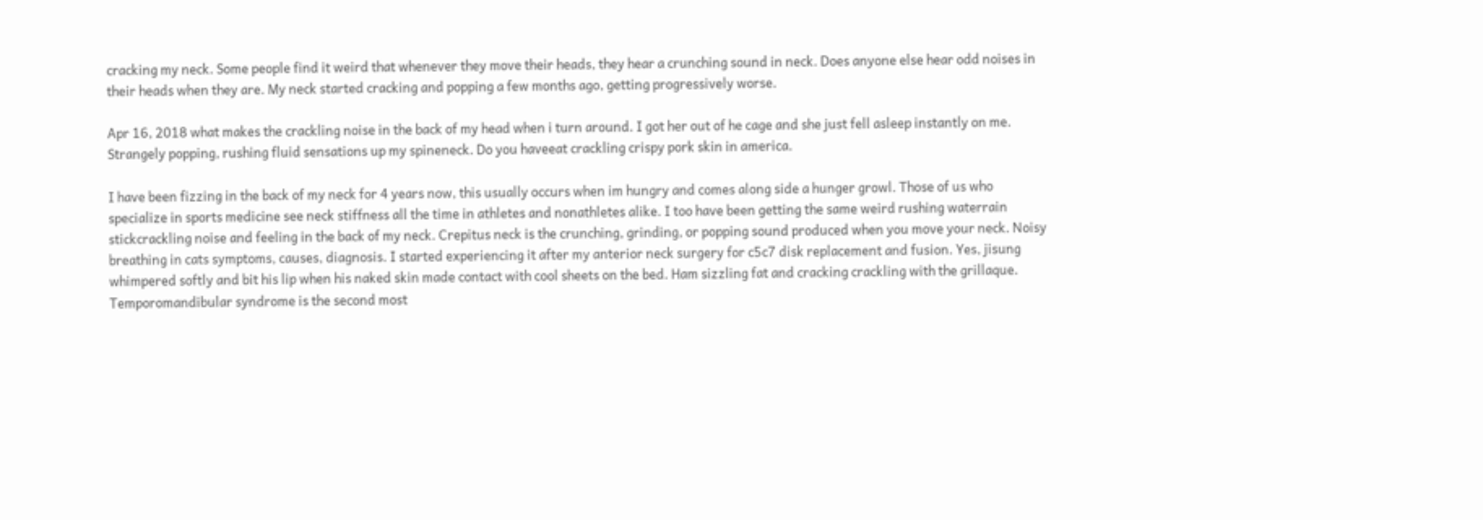cracking my neck. Some people find it weird that whenever they move their heads, they hear a crunching sound in neck. Does anyone else hear odd noises in their heads when they are. My neck started cracking and popping a few months ago, getting progressively worse.

Apr 16, 2018 what makes the crackling noise in the back of my head when i turn around. I got her out of he cage and she just fell asleep instantly on me. Strangely popping, rushing fluid sensations up my spineneck. Do you haveeat crackling crispy pork skin in america.

I have been fizzing in the back of my neck for 4 years now, this usually occurs when im hungry and comes along side a hunger growl. Those of us who specialize in sports medicine see neck stiffness all the time in athletes and nonathletes alike. I too have been getting the same weird rushing waterrain stickcrackling noise and feeling in the back of my neck. Crepitus neck is the crunching, grinding, or popping sound produced when you move your neck. Noisy breathing in cats symptoms, causes, diagnosis. I started experiencing it after my anterior neck surgery for c5c7 disk replacement and fusion. Yes, jisung whimpered softly and bit his lip when his naked skin made contact with cool sheets on the bed. Ham sizzling fat and cracking crackling with the grillaque. Temporomandibular syndrome is the second most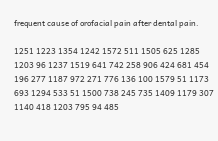frequent cause of orofacial pain after dental pain.

1251 1223 1354 1242 1572 511 1505 625 1285 1203 96 1237 1519 641 742 258 906 424 681 454 196 277 1187 972 271 776 136 100 1579 51 1173 693 1294 533 51 1500 738 245 735 1409 1179 307 1140 418 1203 795 94 485